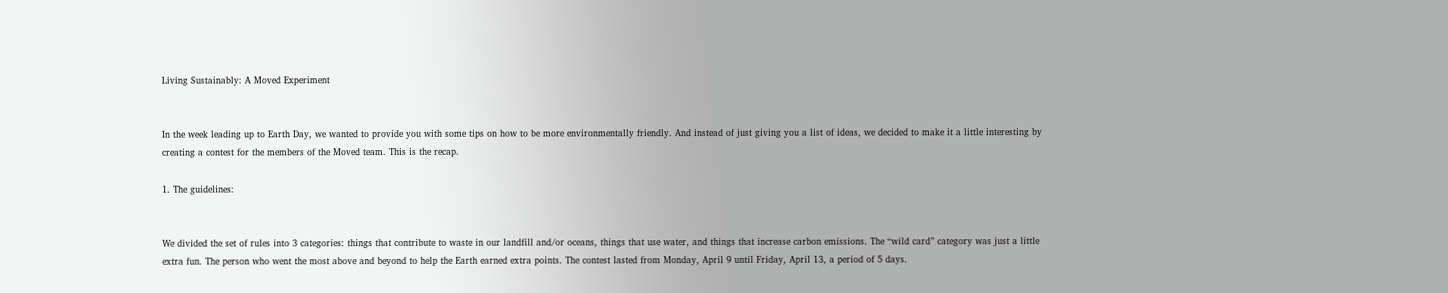Living Sustainably: A Moved Experiment


In the week leading up to Earth Day, we wanted to provide you with some tips on how to be more environmentally friendly. And instead of just giving you a list of ideas, we decided to make it a little interesting by creating a contest for the members of the Moved team. This is the recap.

1. The guidelines:


We divided the set of rules into 3 categories: things that contribute to waste in our landfill and/or oceans, things that use water, and things that increase carbon emissions. The “wild card” category was just a little extra fun. The person who went the most above and beyond to help the Earth earned extra points. The contest lasted from Monday, April 9 until Friday, April 13, a period of 5 days.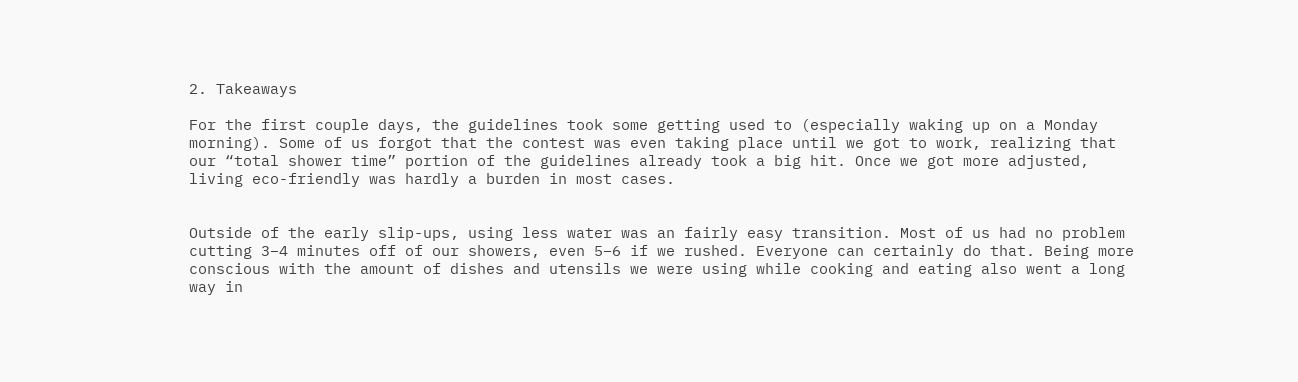2. Takeaways

For the first couple days, the guidelines took some getting used to (especially waking up on a Monday morning). Some of us forgot that the contest was even taking place until we got to work, realizing that our “total shower time” portion of the guidelines already took a big hit. Once we got more adjusted, living eco-friendly was hardly a burden in most cases.


Outside of the early slip-ups, using less water was an fairly easy transition. Most of us had no problem cutting 3–4 minutes off of our showers, even 5–6 if we rushed. Everyone can certainly do that. Being more conscious with the amount of dishes and utensils we were using while cooking and eating also went a long way in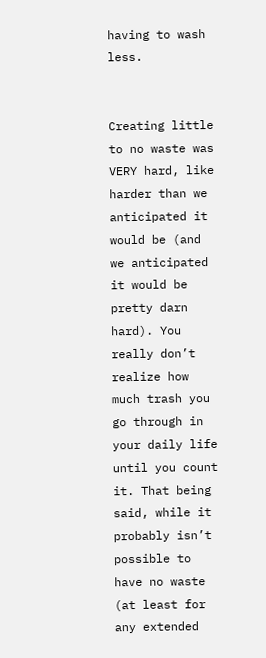having to wash less.


Creating little to no waste was VERY hard, like harder than we anticipated it would be (and we anticipated it would be pretty darn hard). You really don’t realize how much trash you go through in your daily life until you count it. That being said, while it probably isn’t possible to have no waste (at least for any extended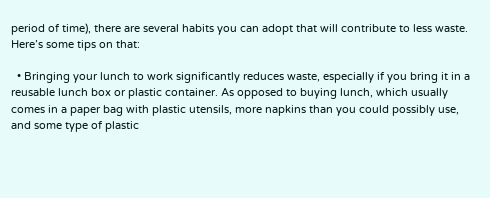period of time), there are several habits you can adopt that will contribute to less waste. Here’s some tips on that:

  • Bringing your lunch to work significantly reduces waste, especially if you bring it in a reusable lunch box or plastic container. As opposed to buying lunch, which usually comes in a paper bag with plastic utensils, more napkins than you could possibly use, and some type of plastic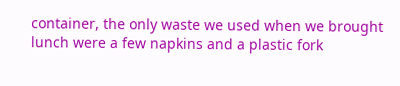container, the only waste we used when we brought lunch were a few napkins and a plastic fork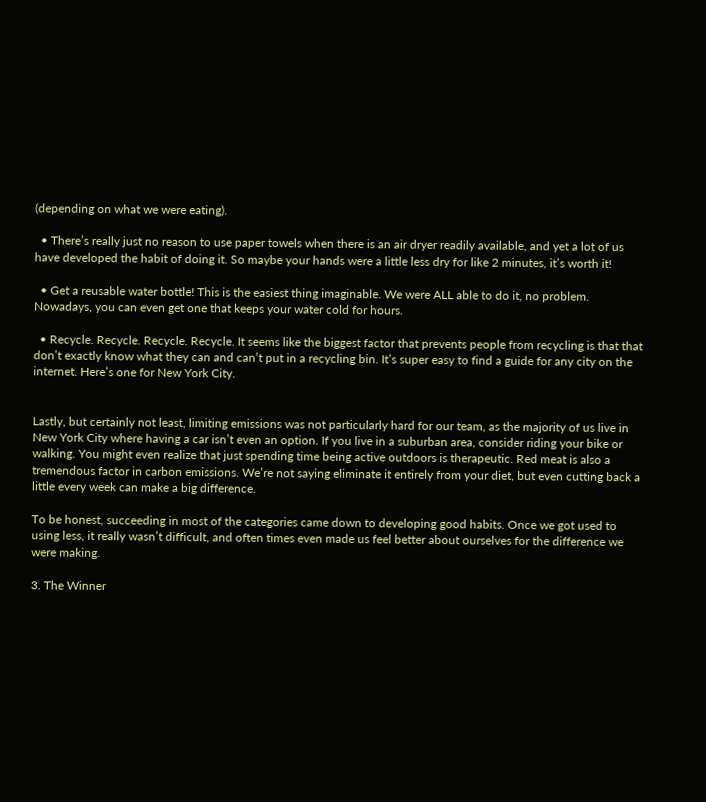(depending on what we were eating).

  • There’s really just no reason to use paper towels when there is an air dryer readily available, and yet a lot of us have developed the habit of doing it. So maybe your hands were a little less dry for like 2 minutes, it’s worth it!

  • Get a reusable water bottle! This is the easiest thing imaginable. We were ALL able to do it, no problem. Nowadays, you can even get one that keeps your water cold for hours.

  • Recycle. Recycle. Recycle. Recycle. It seems like the biggest factor that prevents people from recycling is that that don’t exactly know what they can and can’t put in a recycling bin. It’s super easy to find a guide for any city on the internet. Here’s one for New York City.


Lastly, but certainly not least, limiting emissions was not particularly hard for our team, as the majority of us live in New York City where having a car isn’t even an option. If you live in a suburban area, consider riding your bike or walking. You might even realize that just spending time being active outdoors is therapeutic. Red meat is also a tremendous factor in carbon emissions. We’re not saying eliminate it entirely from your diet, but even cutting back a little every week can make a big difference.

To be honest, succeeding in most of the categories came down to developing good habits. Once we got used to using less, it really wasn’t difficult, and often times even made us feel better about ourselves for the difference we were making.

3. The Winner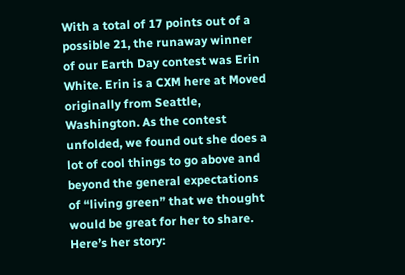With a total of 17 points out of a possible 21, the runaway winner of our Earth Day contest was Erin White. Erin is a CXM here at Moved originally from Seattle, Washington. As the contest unfolded, we found out she does a lot of cool things to go above and beyond the general expectations of “living green” that we thought would be great for her to share. Here’s her story: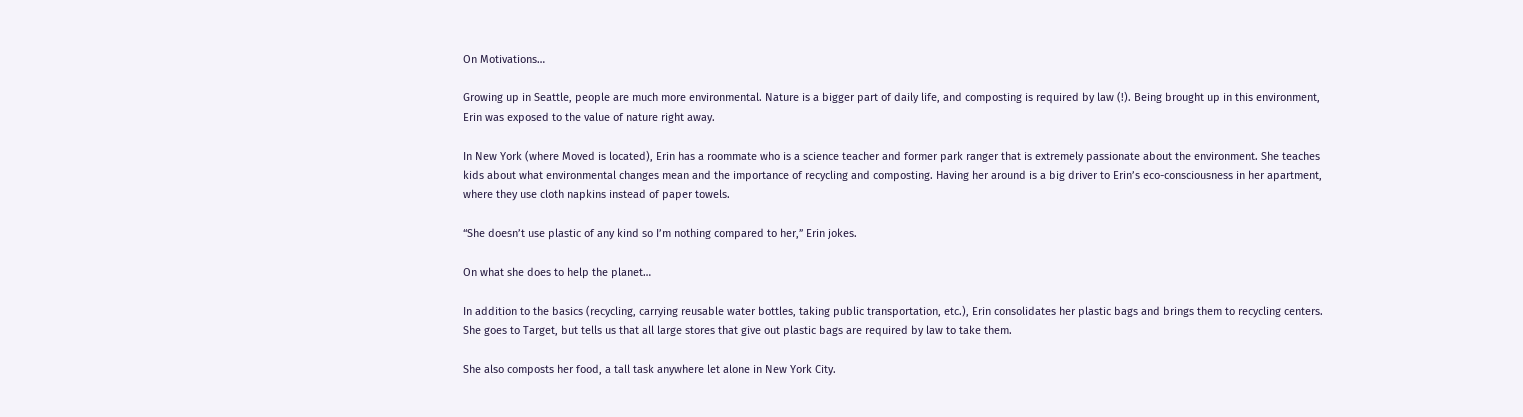On Motivations…

Growing up in Seattle, people are much more environmental. Nature is a bigger part of daily life, and composting is required by law (!). Being brought up in this environment, Erin was exposed to the value of nature right away.

In New York (where Moved is located), Erin has a roommate who is a science teacher and former park ranger that is extremely passionate about the environment. She teaches kids about what environmental changes mean and the importance of recycling and composting. Having her around is a big driver to Erin’s eco-consciousness in her apartment, where they use cloth napkins instead of paper towels.

“She doesn’t use plastic of any kind so I’m nothing compared to her,” Erin jokes.

On what she does to help the planet…

In addition to the basics (recycling, carrying reusable water bottles, taking public transportation, etc.), Erin consolidates her plastic bags and brings them to recycling centers. She goes to Target, but tells us that all large stores that give out plastic bags are required by law to take them.

She also composts her food, a tall task anywhere let alone in New York City.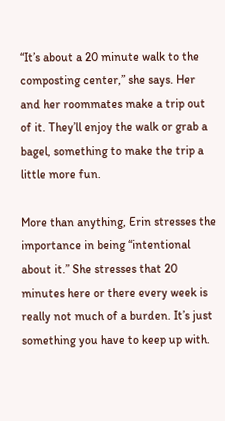“It’s about a 20 minute walk to the composting center,” she says. Her and her roommates make a trip out of it. They’ll enjoy the walk or grab a bagel, something to make the trip a little more fun.

More than anything, Erin stresses the importance in being “intentional about it.” She stresses that 20 minutes here or there every week is really not much of a burden. It’s just something you have to keep up with.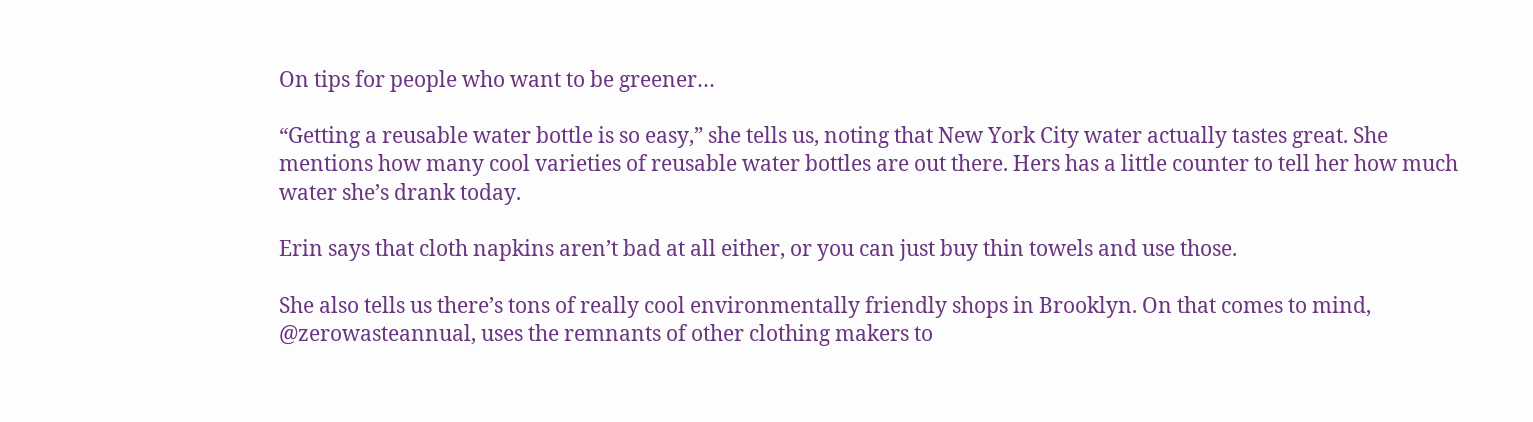On tips for people who want to be greener…

“Getting a reusable water bottle is so easy,” she tells us, noting that New York City water actually tastes great. She mentions how many cool varieties of reusable water bottles are out there. Hers has a little counter to tell her how much water she’s drank today.

Erin says that cloth napkins aren’t bad at all either, or you can just buy thin towels and use those.

She also tells us there’s tons of really cool environmentally friendly shops in Brooklyn. On that comes to mind, @zerowasteannual, uses the remnants of other clothing makers to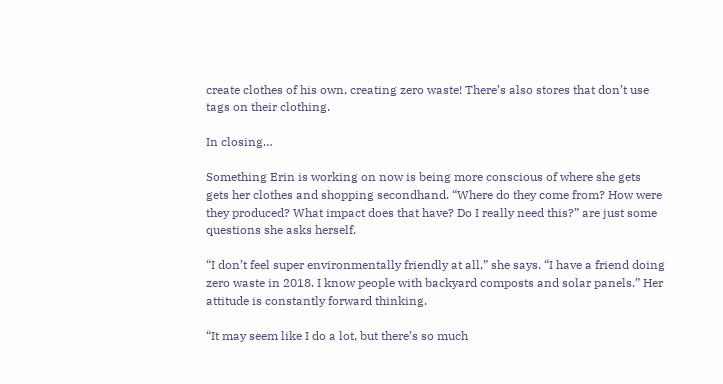create clothes of his own, creating zero waste! There’s also stores that don’t use tags on their clothing.

In closing…

Something Erin is working on now is being more conscious of where she gets gets her clothes and shopping secondhand. “Where do they come from? How were they produced? What impact does that have? Do I really need this?” are just some questions she asks herself.

“I don’t feel super environmentally friendly at all,” she says. “I have a friend doing zero waste in 2018. I know people with backyard composts and solar panels.” Her attitude is constantly forward thinking.

“It may seem like I do a lot, but there’s so much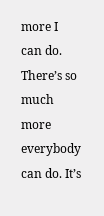more I can do. There’s so much more everybody can do. It’s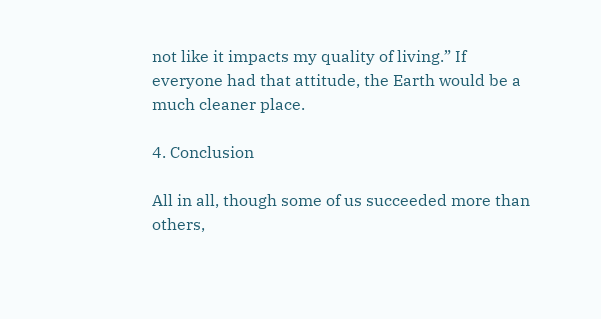not like it impacts my quality of living.” If everyone had that attitude, the Earth would be a much cleaner place.

4. Conclusion

All in all, though some of us succeeded more than others,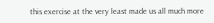this exercise at the very least made us all much more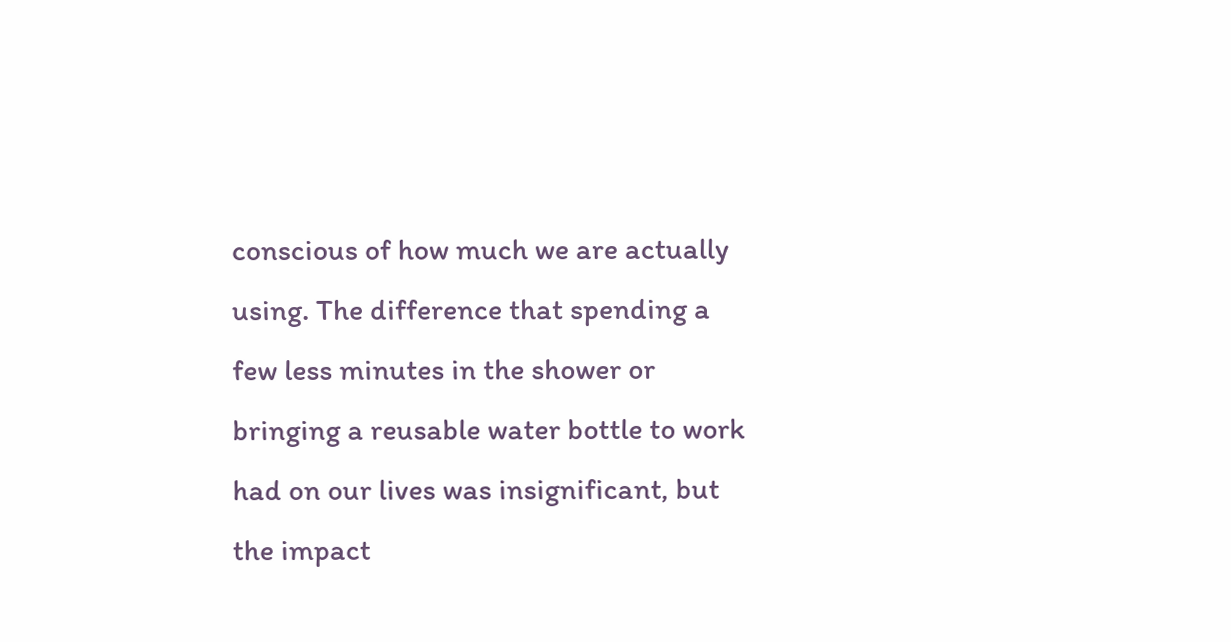conscious of how much we are actually using. The difference that spending a few less minutes in the shower or bringing a reusable water bottle to work had on our lives was insignificant, but the impact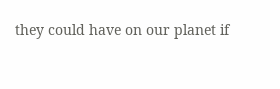they could have on our planet if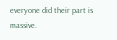everyone did their part is massive.